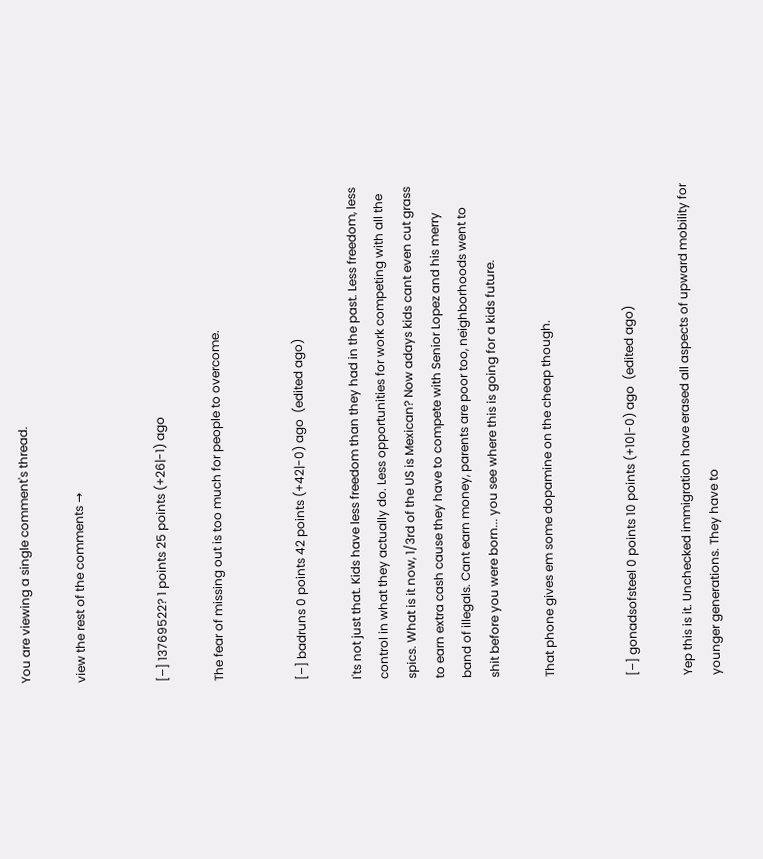You are viewing a single comment's thread.

view the rest of the comments →


[–] 13769522? 1 points 25 points (+26|-1) ago

The fear of missing out is too much for people to overcome.


[–] badruns 0 points 42 points (+42|-0) ago  (edited ago)

I'ts not just that. Kids have less freedom than they had in the past. Less freedom, less control in what they actually do. Less opportunities for work competing with all the spics. What is it now, 1/3rd of the US is Mexican? Now adays kids cant even cut grass to earn extra cash cause they have to compete with Senior Lopez and his merry band of illegals. Cant earn money, parents are poor too, neighborhoods went to shit before you were born... you see where this is going for a kids future.

That phone gives em some dopamine on the cheap though.


[–] gonadsofsteel 0 points 10 points (+10|-0) ago  (edited ago)

Yep this is it. Unchecked immigration have erased all aspects of upward mobility for younger generations. They have to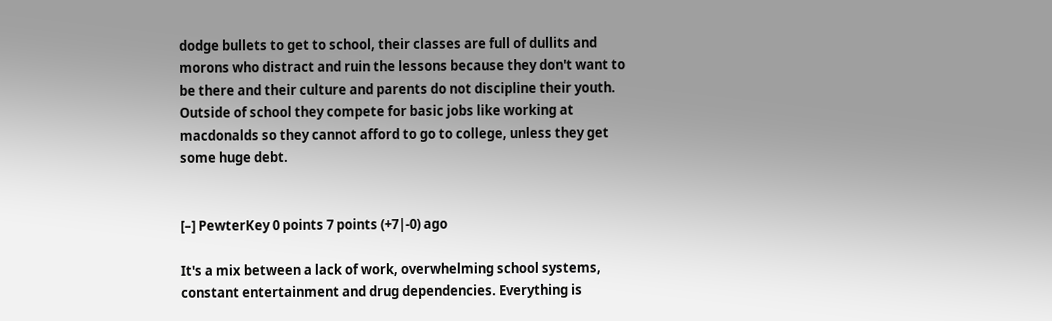dodge bullets to get to school, their classes are full of dullits and morons who distract and ruin the lessons because they don't want to be there and their culture and parents do not discipline their youth. Outside of school they compete for basic jobs like working at macdonalds so they cannot afford to go to college, unless they get some huge debt.


[–] PewterKey 0 points 7 points (+7|-0) ago

It's a mix between a lack of work, overwhelming school systems, constant entertainment and drug dependencies. Everything is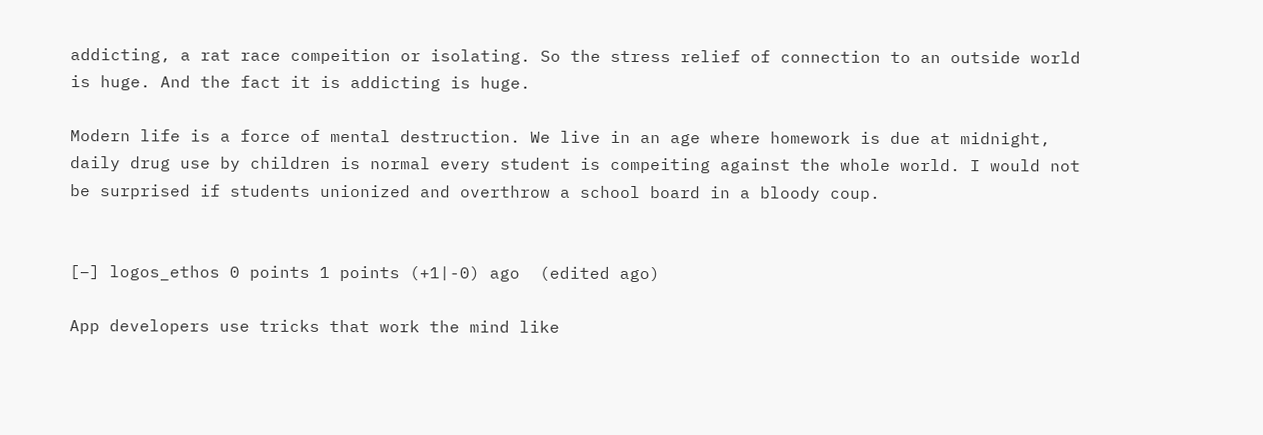addicting, a rat race compeition or isolating. So the stress relief of connection to an outside world is huge. And the fact it is addicting is huge.

Modern life is a force of mental destruction. We live in an age where homework is due at midnight, daily drug use by children is normal every student is compeiting against the whole world. I would not be surprised if students unionized and overthrow a school board in a bloody coup.


[–] logos_ethos 0 points 1 points (+1|-0) ago  (edited ago)

App developers use tricks that work the mind like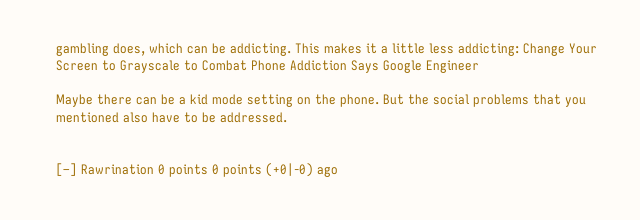gambling does, which can be addicting. This makes it a little less addicting: Change Your Screen to Grayscale to Combat Phone Addiction Says Google Engineer

Maybe there can be a kid mode setting on the phone. But the social problems that you mentioned also have to be addressed.


[–] Rawrination 0 points 0 points (+0|-0) ago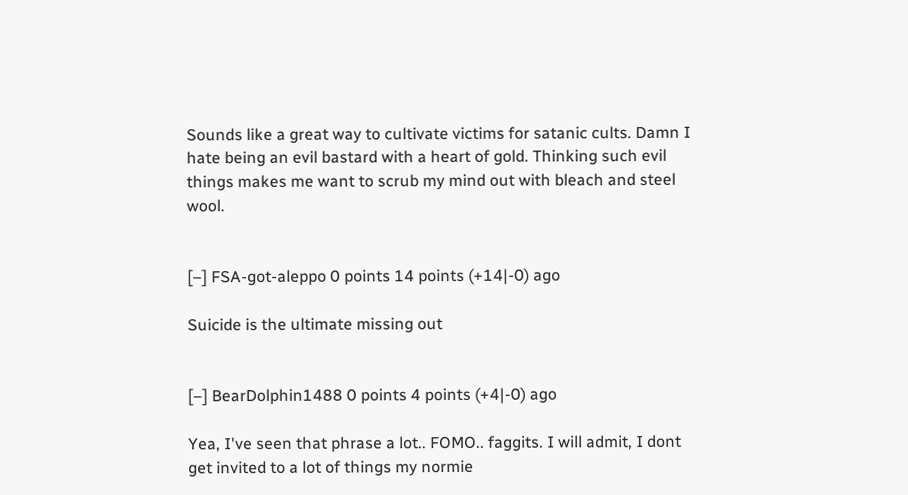Sounds like a great way to cultivate victims for satanic cults. Damn I hate being an evil bastard with a heart of gold. Thinking such evil things makes me want to scrub my mind out with bleach and steel wool.


[–] FSA-got-aleppo 0 points 14 points (+14|-0) ago

Suicide is the ultimate missing out


[–] BearDolphin1488 0 points 4 points (+4|-0) ago

Yea, I've seen that phrase a lot.. FOMO.. faggits. I will admit, I dont get invited to a lot of things my normie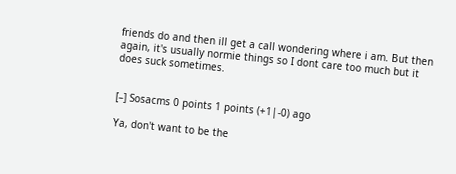friends do and then ill get a call wondering where i am. But then again, it's usually normie things so I dont care too much but it does suck sometimes.


[–] Sosacms 0 points 1 points (+1|-0) ago

Ya, don't want to be the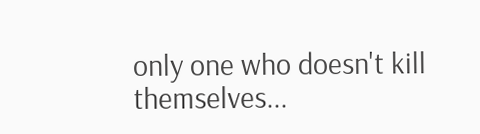only one who doesn't kill themselves...